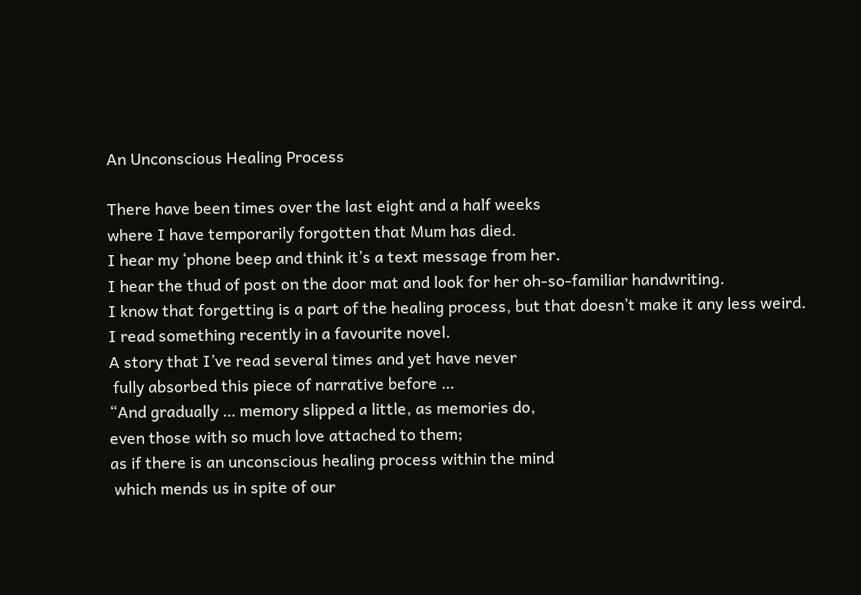An Unconscious Healing Process

There have been times over the last eight and a half weeks
where I have temporarily forgotten that Mum has died.
I hear my ‘phone beep and think it’s a text message from her.
I hear the thud of post on the door mat and look for her oh-so-familiar handwriting.
I know that forgetting is a part of the healing process, but that doesn’t make it any less weird.
I read something recently in a favourite novel.
A story that I’ve read several times and yet have never
 fully absorbed this piece of narrative before …
“And gradually … memory slipped a little, as memories do,
even those with so much love attached to them;
as if there is an unconscious healing process within the mind
 which mends us in spite of our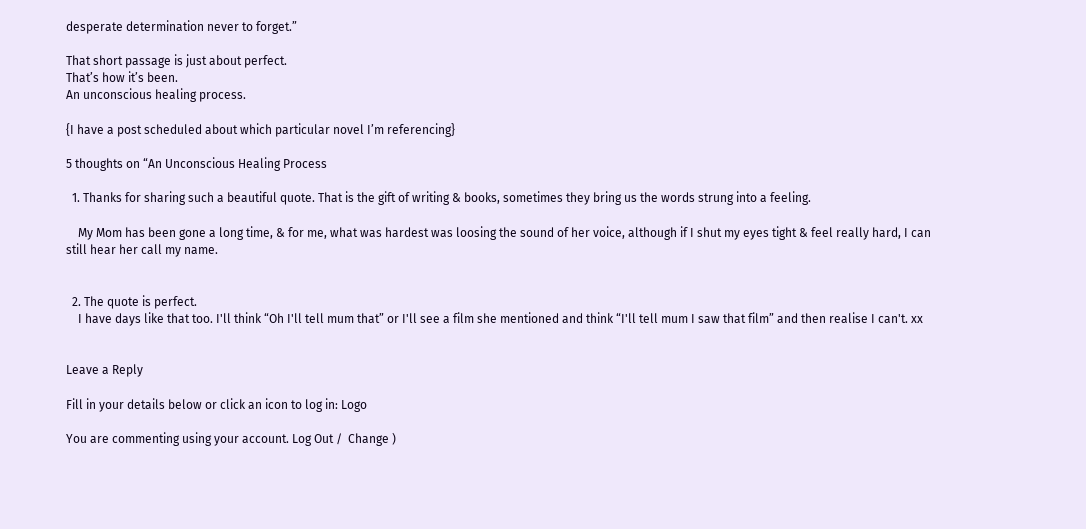desperate determination never to forget.”

That short passage is just about perfect.
That’s how it’s been.
An unconscious healing process.

{I have a post scheduled about which particular novel I’m referencing}

5 thoughts on “An Unconscious Healing Process

  1. Thanks for sharing such a beautiful quote. That is the gift of writing & books, sometimes they bring us the words strung into a feeling.

    My Mom has been gone a long time, & for me, what was hardest was loosing the sound of her voice, although if I shut my eyes tight & feel really hard, I can still hear her call my name.


  2. The quote is perfect.
    I have days like that too. I'll think “Oh I'll tell mum that” or I'll see a film she mentioned and think “I'll tell mum I saw that film” and then realise I can't. xx


Leave a Reply

Fill in your details below or click an icon to log in: Logo

You are commenting using your account. Log Out /  Change )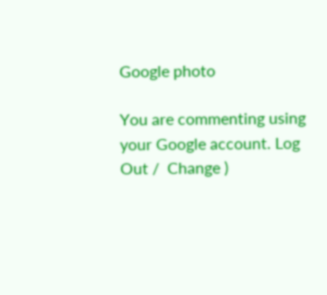Google photo

You are commenting using your Google account. Log Out /  Change )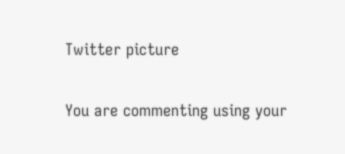Twitter picture

You are commenting using your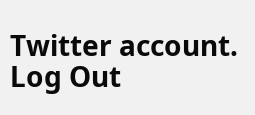Twitter account. Log Out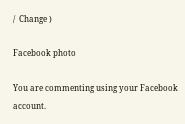/  Change )

Facebook photo

You are commenting using your Facebook account.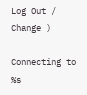Log Out /  Change )

Connecting to %s